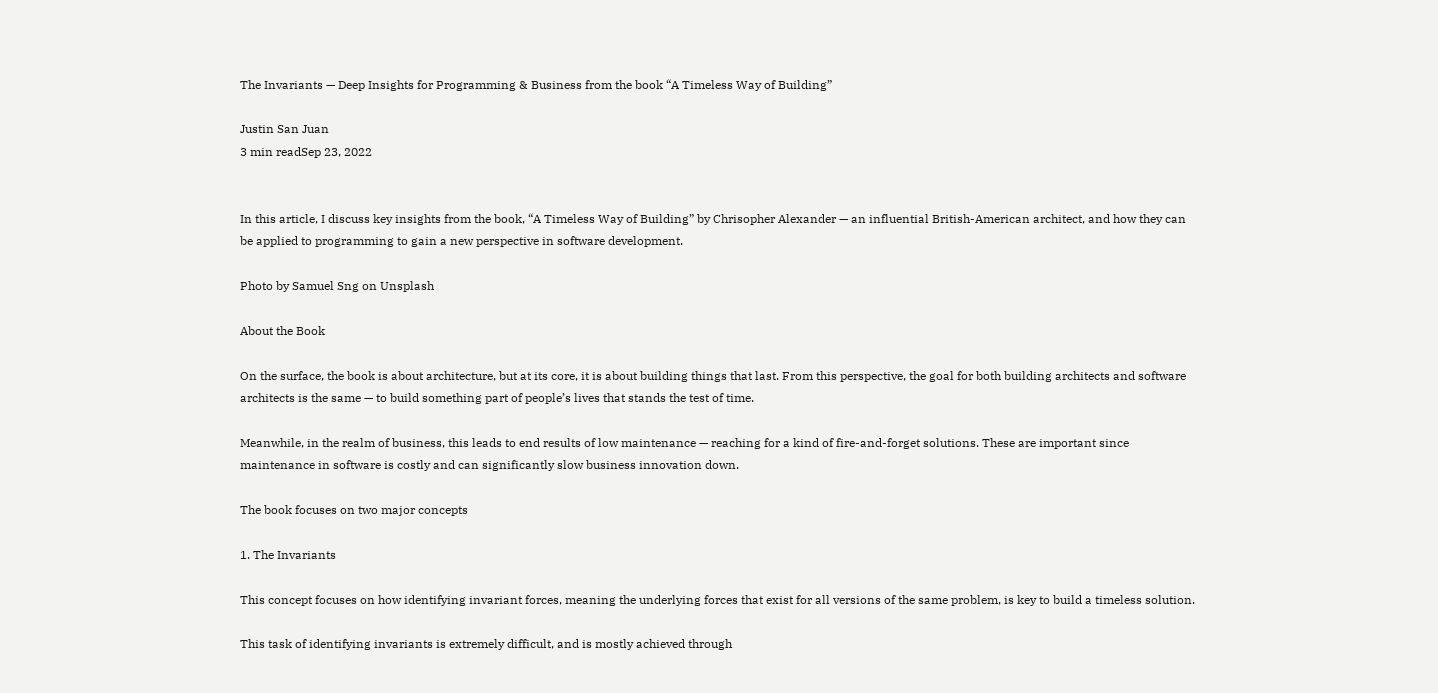The Invariants — Deep Insights for Programming & Business from the book “A Timeless Way of Building”

Justin San Juan
3 min readSep 23, 2022


In this article, I discuss key insights from the book, “A Timeless Way of Building” by Chrisopher Alexander — an influential British-American architect, and how they can be applied to programming to gain a new perspective in software development.

Photo by Samuel Sng on Unsplash

About the Book

On the surface, the book is about architecture, but at its core, it is about building things that last. From this perspective, the goal for both building architects and software architects is the same — to build something part of people’s lives that stands the test of time.

Meanwhile, in the realm of business, this leads to end results of low maintenance — reaching for a kind of fire-and-forget solutions. These are important since maintenance in software is costly and can significantly slow business innovation down.

The book focuses on two major concepts

1. The Invariants

This concept focuses on how identifying invariant forces, meaning the underlying forces that exist for all versions of the same problem, is key to build a timeless solution.

This task of identifying invariants is extremely difficult, and is mostly achieved through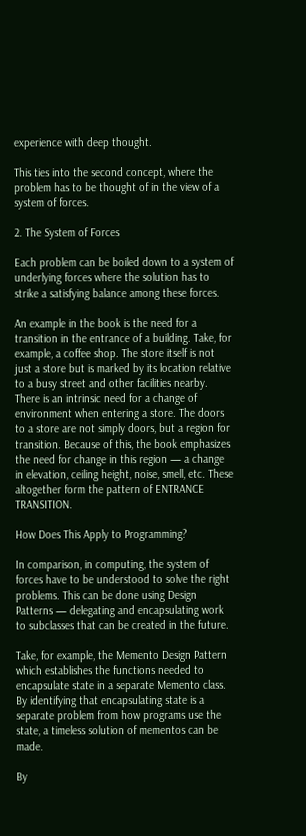experience with deep thought.

This ties into the second concept, where the problem has to be thought of in the view of a system of forces.

2. The System of Forces

Each problem can be boiled down to a system of underlying forces where the solution has to strike a satisfying balance among these forces.

An example in the book is the need for a transition in the entrance of a building. Take, for example, a coffee shop. The store itself is not just a store but is marked by its location relative to a busy street and other facilities nearby. There is an intrinsic need for a change of environment when entering a store. The doors to a store are not simply doors, but a region for transition. Because of this, the book emphasizes the need for change in this region — a change in elevation, ceiling height, noise, smell, etc. These altogether form the pattern of ENTRANCE TRANSITION.

How Does This Apply to Programming?

In comparison, in computing, the system of forces have to be understood to solve the right problems. This can be done using Design Patterns — delegating and encapsulating work to subclasses that can be created in the future.

Take, for example, the Memento Design Pattern which establishes the functions needed to encapsulate state in a separate Memento class. By identifying that encapsulating state is a separate problem from how programs use the state, a timeless solution of mementos can be made.

By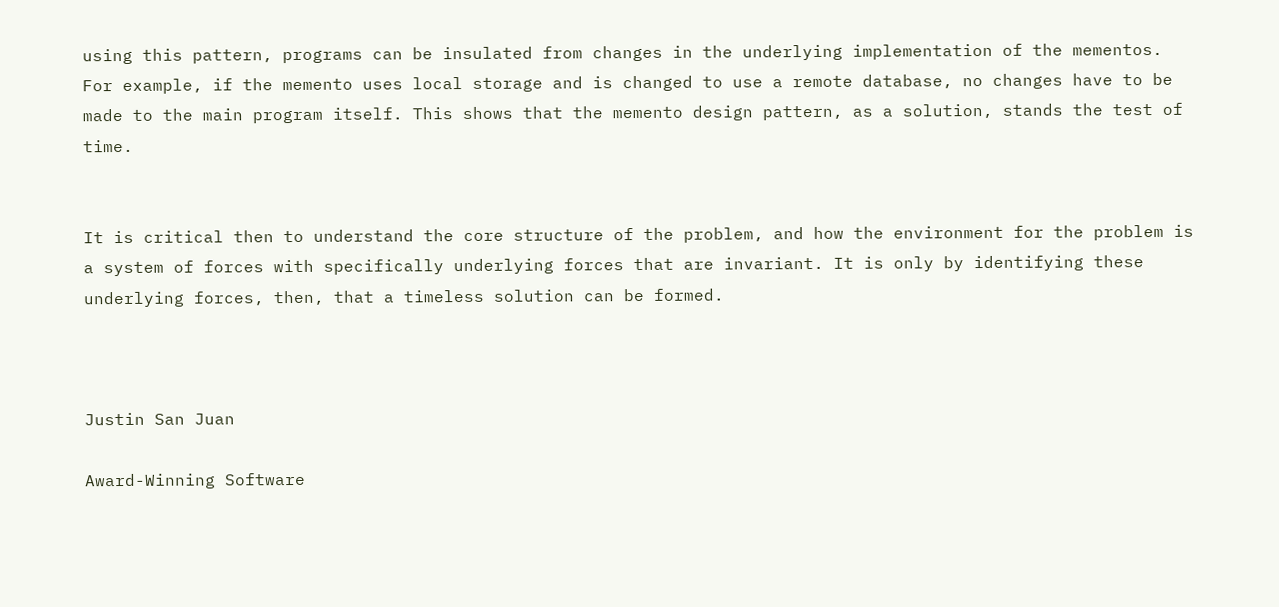using this pattern, programs can be insulated from changes in the underlying implementation of the mementos. For example, if the memento uses local storage and is changed to use a remote database, no changes have to be made to the main program itself. This shows that the memento design pattern, as a solution, stands the test of time.


It is critical then to understand the core structure of the problem, and how the environment for the problem is a system of forces with specifically underlying forces that are invariant. It is only by identifying these underlying forces, then, that a timeless solution can be formed.



Justin San Juan

Award-Winning Software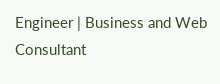Engineer | Business and Web Consultant